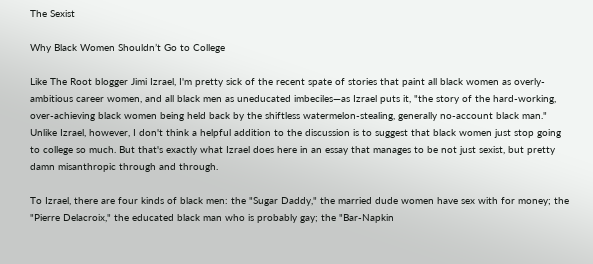The Sexist

Why Black Women Shouldn’t Go to College

Like The Root blogger Jimi Izrael, I'm pretty sick of the recent spate of stories that paint all black women as overly-ambitious career women, and all black men as uneducated imbeciles—as Izrael puts it, "the story of the hard-working, over-achieving black women being held back by the shiftless watermelon-stealing, generally no-account black man." Unlike Izrael, however, I don't think a helpful addition to the discussion is to suggest that black women just stop going to college so much. But that's exactly what Izrael does here in an essay that manages to be not just sexist, but pretty damn misanthropic through and through.

To Izrael, there are four kinds of black men: the "Sugar Daddy," the married dude women have sex with for money; the "Pierre Delacroix," the educated black man who is probably gay; the "Bar-Napkin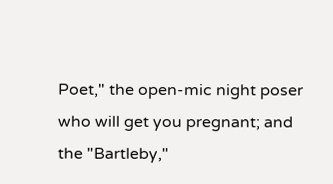Poet," the open-mic night poser who will get you pregnant; and the "Bartleby,"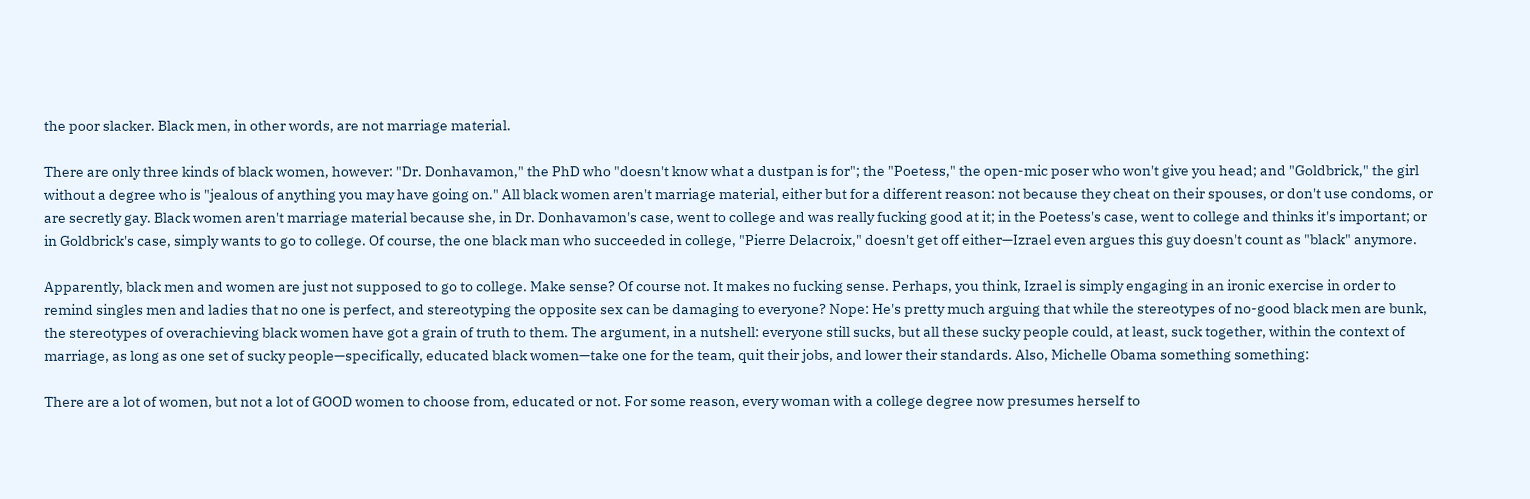the poor slacker. Black men, in other words, are not marriage material.

There are only three kinds of black women, however: "Dr. Donhavamon," the PhD who "doesn't know what a dustpan is for"; the "Poetess," the open-mic poser who won't give you head; and "Goldbrick," the girl without a degree who is "jealous of anything you may have going on." All black women aren't marriage material, either but for a different reason: not because they cheat on their spouses, or don't use condoms, or are secretly gay. Black women aren't marriage material because she, in Dr. Donhavamon's case, went to college and was really fucking good at it; in the Poetess's case, went to college and thinks it's important; or in Goldbrick's case, simply wants to go to college. Of course, the one black man who succeeded in college, "Pierre Delacroix," doesn't get off either—Izrael even argues this guy doesn't count as "black" anymore.

Apparently, black men and women are just not supposed to go to college. Make sense? Of course not. It makes no fucking sense. Perhaps, you think, Izrael is simply engaging in an ironic exercise in order to remind singles men and ladies that no one is perfect, and stereotyping the opposite sex can be damaging to everyone? Nope: He's pretty much arguing that while the stereotypes of no-good black men are bunk, the stereotypes of overachieving black women have got a grain of truth to them. The argument, in a nutshell: everyone still sucks, but all these sucky people could, at least, suck together, within the context of marriage, as long as one set of sucky people—specifically, educated black women—take one for the team, quit their jobs, and lower their standards. Also, Michelle Obama something something:

There are a lot of women, but not a lot of GOOD women to choose from, educated or not. For some reason, every woman with a college degree now presumes herself to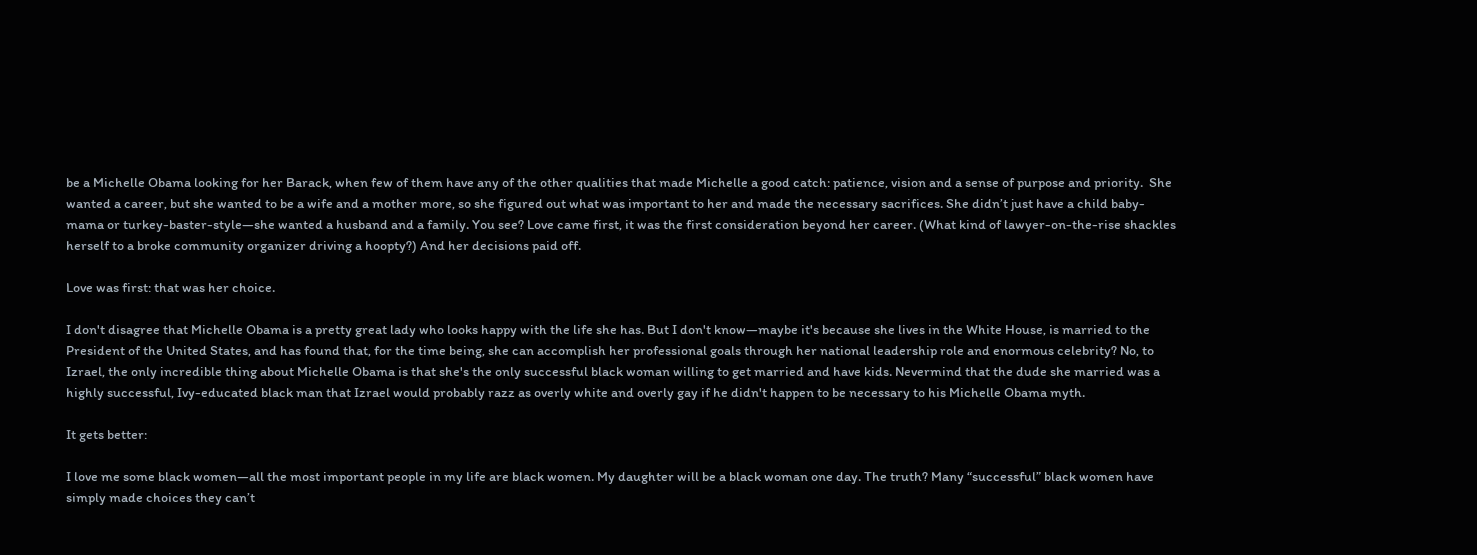be a Michelle Obama looking for her Barack, when few of them have any of the other qualities that made Michelle a good catch: patience, vision and a sense of purpose and priority.  She wanted a career, but she wanted to be a wife and a mother more, so she figured out what was important to her and made the necessary sacrifices. She didn’t just have a child baby-mama or turkey-baster-style—she wanted a husband and a family. You see? Love came first, it was the first consideration beyond her career. (What kind of lawyer-on-the-rise shackles herself to a broke community organizer driving a hoopty?) And her decisions paid off.

Love was first: that was her choice.

I don't disagree that Michelle Obama is a pretty great lady who looks happy with the life she has. But I don't know—maybe it's because she lives in the White House, is married to the President of the United States, and has found that, for the time being, she can accomplish her professional goals through her national leadership role and enormous celebrity? No, to Izrael, the only incredible thing about Michelle Obama is that she's the only successful black woman willing to get married and have kids. Nevermind that the dude she married was a highly successful, Ivy-educated black man that Izrael would probably razz as overly white and overly gay if he didn't happen to be necessary to his Michelle Obama myth.

It gets better:

I love me some black women—all the most important people in my life are black women. My daughter will be a black woman one day. The truth? Many “successful” black women have simply made choices they can’t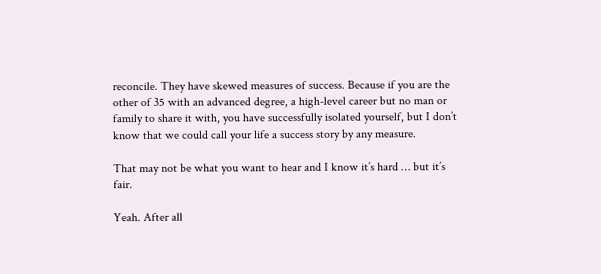reconcile. They have skewed measures of success. Because if you are the other of 35 with an advanced degree, a high-level career but no man or family to share it with, you have successfully isolated yourself, but I don’t know that we could call your life a success story by any measure.

That may not be what you want to hear and I know it’s hard … but it’s fair.

Yeah. After all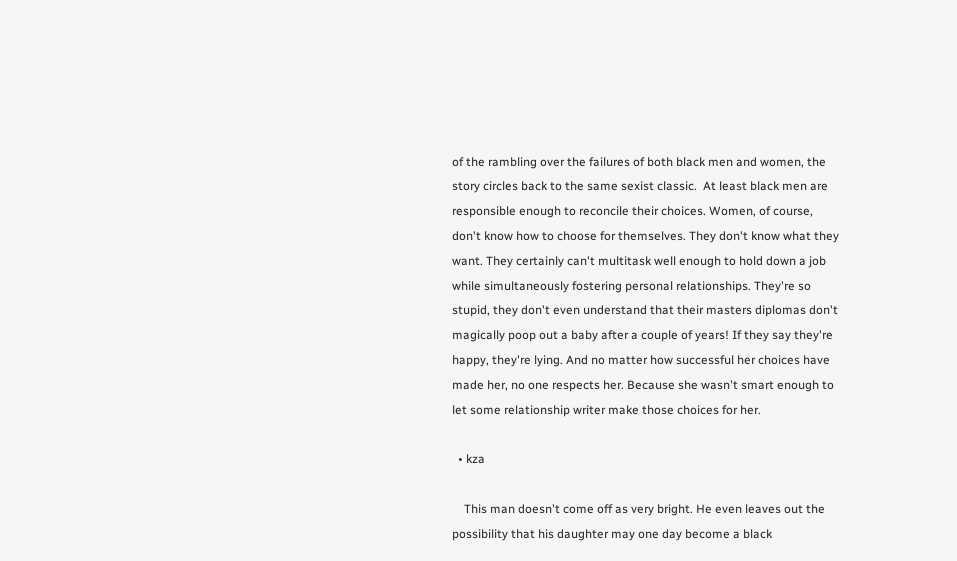of the rambling over the failures of both black men and women, the story circles back to the same sexist classic.  At least black men are responsible enough to reconcile their choices. Women, of course, don't know how to choose for themselves. They don't know what they want. They certainly can't multitask well enough to hold down a job while simultaneously fostering personal relationships. They're so stupid, they don't even understand that their masters diplomas don't magically poop out a baby after a couple of years! If they say they're happy, they're lying. And no matter how successful her choices have made her, no one respects her. Because she wasn't smart enough to let some relationship writer make those choices for her.

  • kza

    This man doesn't come off as very bright. He even leaves out the possibility that his daughter may one day become a black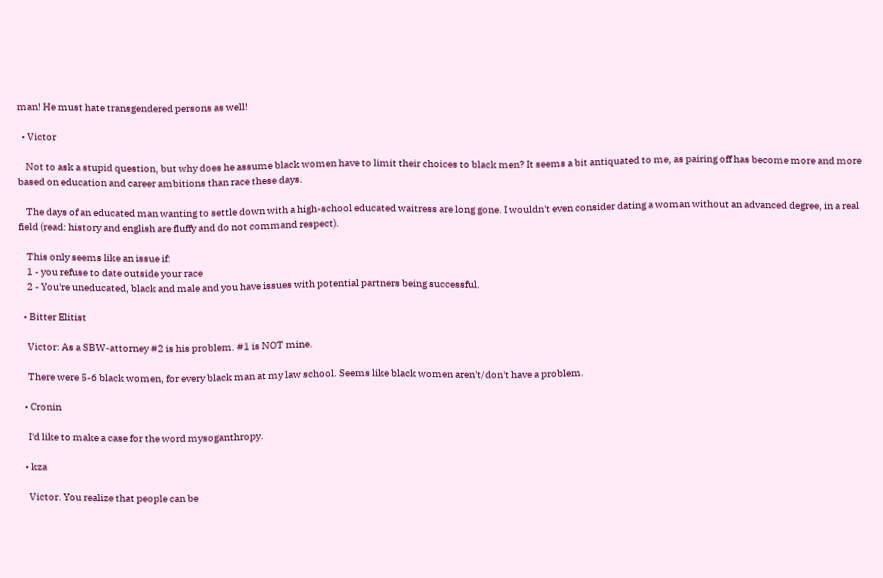man! He must hate transgendered persons as well!

  • Victor

    Not to ask a stupid question, but why does he assume black women have to limit their choices to black men? It seems a bit antiquated to me, as pairing off has become more and more based on education and career ambitions than race these days.

    The days of an educated man wanting to settle down with a high-school educated waitress are long gone. I wouldn't even consider dating a woman without an advanced degree, in a real field (read: history and english are fluffy and do not command respect).

    This only seems like an issue if:
    1 - you refuse to date outside your race
    2 - You're uneducated, black and male and you have issues with potential partners being successful.

  • Bitter Elitist

    Victor: As a SBW-attorney #2 is his problem. #1 is NOT mine.

    There were 5-6 black women, for every black man at my law school. Seems like black women aren't/don't have a problem.

  • Cronin

    I'd like to make a case for the word mysoganthropy.

  • kza

    Victor. You realize that people can be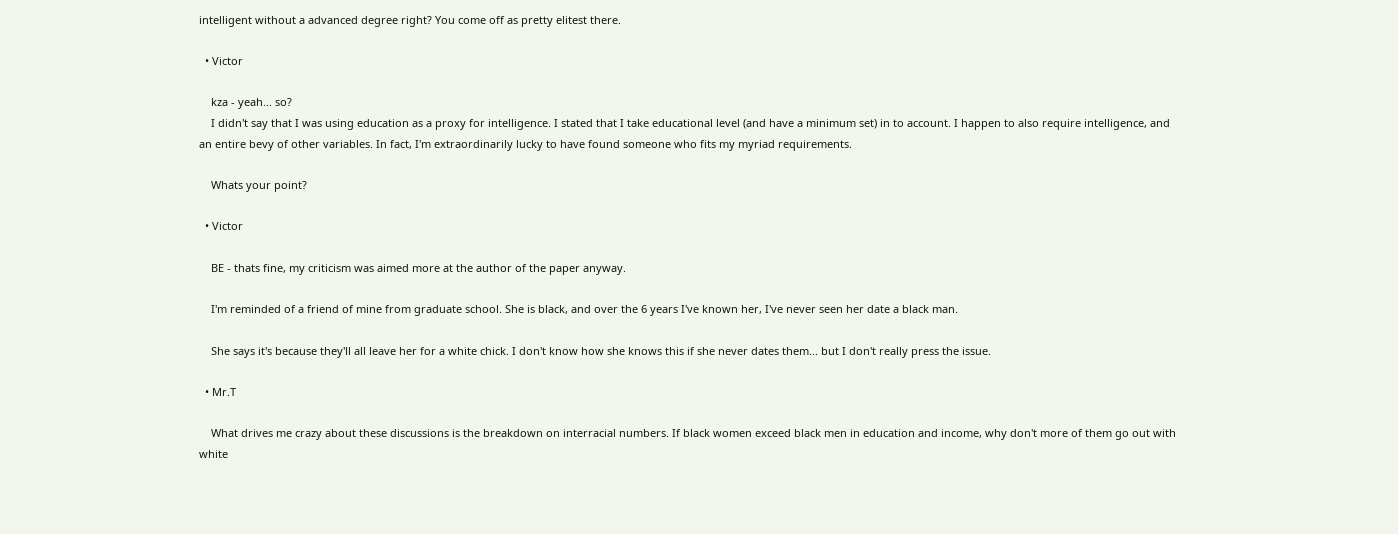intelligent without a advanced degree right? You come off as pretty elitest there.

  • Victor

    kza - yeah... so?
    I didn't say that I was using education as a proxy for intelligence. I stated that I take educational level (and have a minimum set) in to account. I happen to also require intelligence, and an entire bevy of other variables. In fact, I'm extraordinarily lucky to have found someone who fits my myriad requirements.

    Whats your point?

  • Victor

    BE - thats fine, my criticism was aimed more at the author of the paper anyway.

    I'm reminded of a friend of mine from graduate school. She is black, and over the 6 years I've known her, I've never seen her date a black man.

    She says it's because they'll all leave her for a white chick. I don't know how she knows this if she never dates them... but I don't really press the issue.

  • Mr.T

    What drives me crazy about these discussions is the breakdown on interracial numbers. If black women exceed black men in education and income, why don't more of them go out with white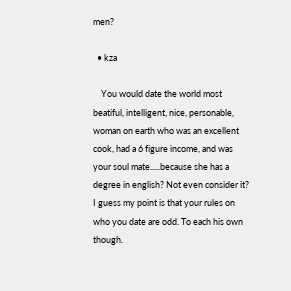men?

  • kza

    You would date the world most beatiful, intelligent, nice, personable, woman on earth who was an excellent cook, had a 6 figure income, and was your soul mate.....because she has a degree in english? Not even consider it? I guess my point is that your rules on who you date are odd. To each his own though.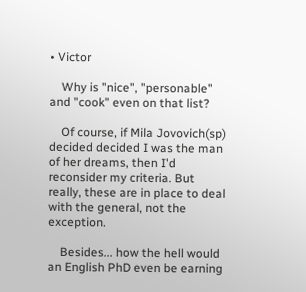• Victor

    Why is "nice", "personable" and "cook" even on that list?

    Of course, if Mila Jovovich(sp) decided decided I was the man of her dreams, then I'd reconsider my criteria. But really, these are in place to deal with the general, not the exception.

    Besides... how the hell would an English PhD even be earning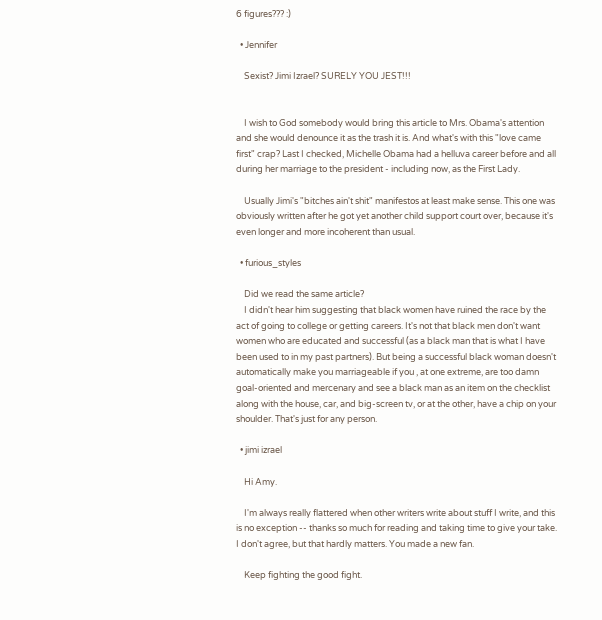6 figures??? :)

  • Jennifer

    Sexist? Jimi Izrael? SURELY YOU JEST!!!


    I wish to God somebody would bring this article to Mrs. Obama's attention and she would denounce it as the trash it is. And what's with this "love came first" crap? Last I checked, Michelle Obama had a helluva career before and all during her marriage to the president - including now, as the First Lady.

    Usually Jimi's "bitches ain't shit" manifestos at least make sense. This one was obviously written after he got yet another child support court over, because it's even longer and more incoherent than usual.

  • furious_styles

    Did we read the same article?
    I didn't hear him suggesting that black women have ruined the race by the act of going to college or getting careers. It's not that black men don't want women who are educated and successful (as a black man that is what I have been used to in my past partners). But being a successful black woman doesn't automatically make you marriageable if you , at one extreme, are too damn goal-oriented and mercenary and see a black man as an item on the checklist along with the house, car, and big-screen tv, or at the other, have a chip on your shoulder. That's just for any person.

  • jimi izrael

    Hi Amy.

    I'm always really flattered when other writers write about stuff I write, and this is no exception -- thanks so much for reading and taking time to give your take. I don't agree, but that hardly matters. You made a new fan.

    Keep fighting the good fight.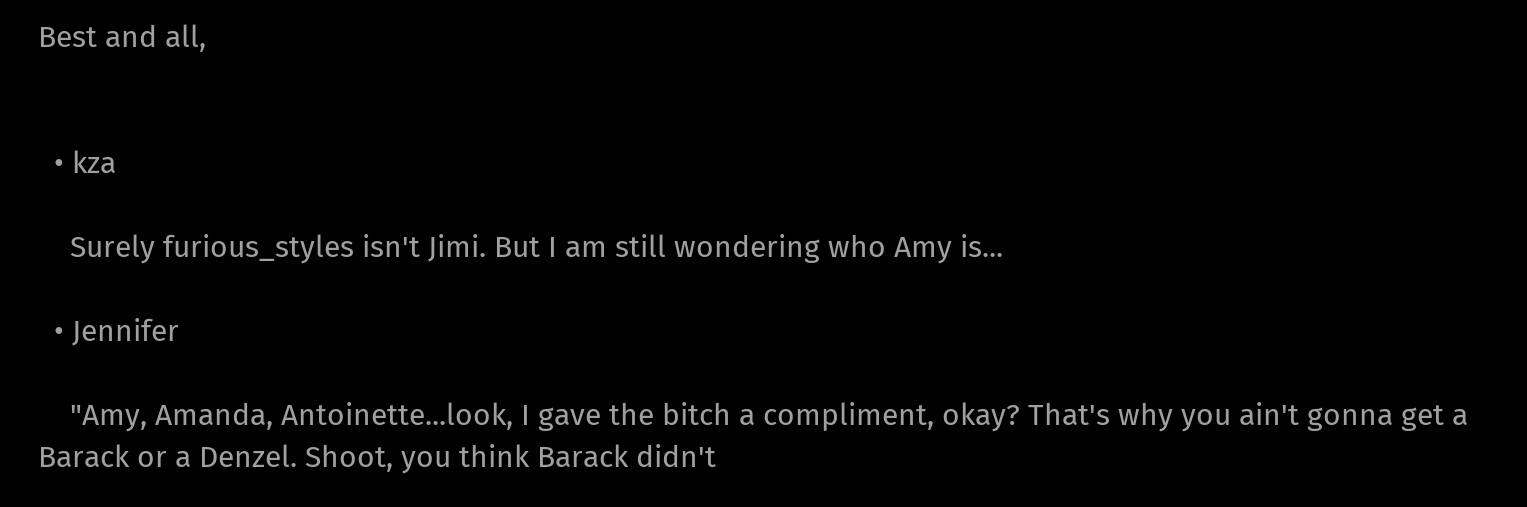Best and all,


  • kza

    Surely furious_styles isn't Jimi. But I am still wondering who Amy is...

  • Jennifer

    "Amy, Amanda, Antoinette...look, I gave the bitch a compliment, okay? That's why you ain't gonna get a Barack or a Denzel. Shoot, you think Barack didn't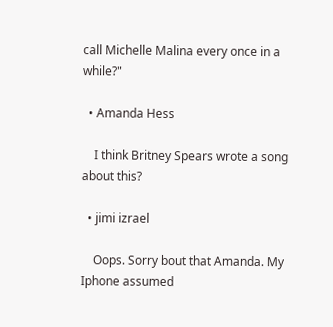call Michelle Malina every once in a while?"

  • Amanda Hess

    I think Britney Spears wrote a song about this?

  • jimi izrael

    Oops. Sorry bout that Amanda. My Iphone assumed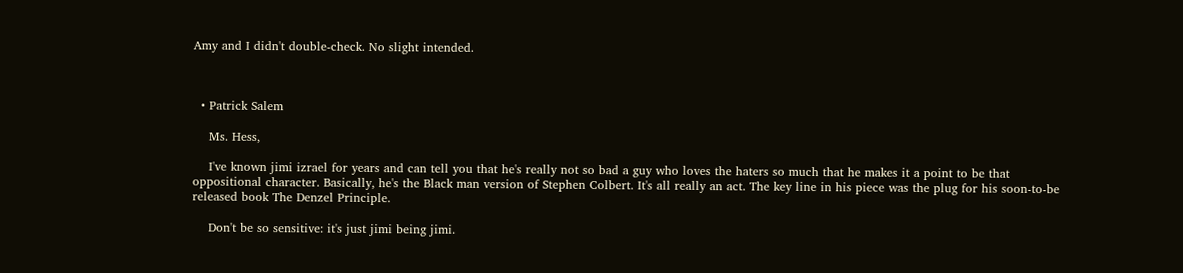Amy and I didn't double-check. No slight intended.



  • Patrick Salem

    Ms. Hess,

    I've known jimi izrael for years and can tell you that he's really not so bad a guy who loves the haters so much that he makes it a point to be that oppositional character. Basically, he's the Black man version of Stephen Colbert. It's all really an act. The key line in his piece was the plug for his soon-to-be released book The Denzel Principle.

    Don't be so sensitive: it's just jimi being jimi.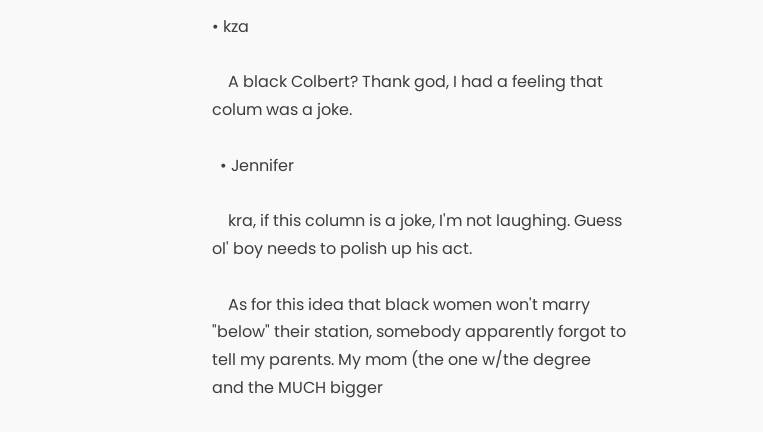• kza

    A black Colbert? Thank god, I had a feeling that colum was a joke.

  • Jennifer

    kra, if this column is a joke, I'm not laughing. Guess ol' boy needs to polish up his act.

    As for this idea that black women won't marry "below" their station, somebody apparently forgot to tell my parents. My mom (the one w/the degree and the MUCH bigger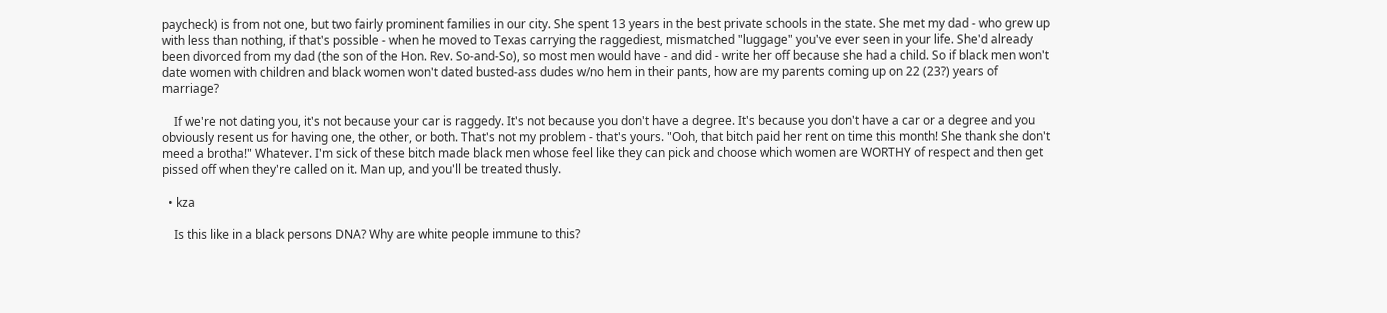paycheck) is from not one, but two fairly prominent families in our city. She spent 13 years in the best private schools in the state. She met my dad - who grew up with less than nothing, if that's possible - when he moved to Texas carrying the raggediest, mismatched "luggage" you've ever seen in your life. She'd already been divorced from my dad (the son of the Hon. Rev. So-and-So), so most men would have - and did - write her off because she had a child. So if black men won't date women with children and black women won't dated busted-ass dudes w/no hem in their pants, how are my parents coming up on 22 (23?) years of marriage?

    If we're not dating you, it's not because your car is raggedy. It's not because you don't have a degree. It's because you don't have a car or a degree and you obviously resent us for having one, the other, or both. That's not my problem - that's yours. "Ooh, that bitch paid her rent on time this month! She thank she don't meed a brotha!" Whatever. I'm sick of these bitch made black men whose feel like they can pick and choose which women are WORTHY of respect and then get pissed off when they're called on it. Man up, and you'll be treated thusly.

  • kza

    Is this like in a black persons DNA? Why are white people immune to this?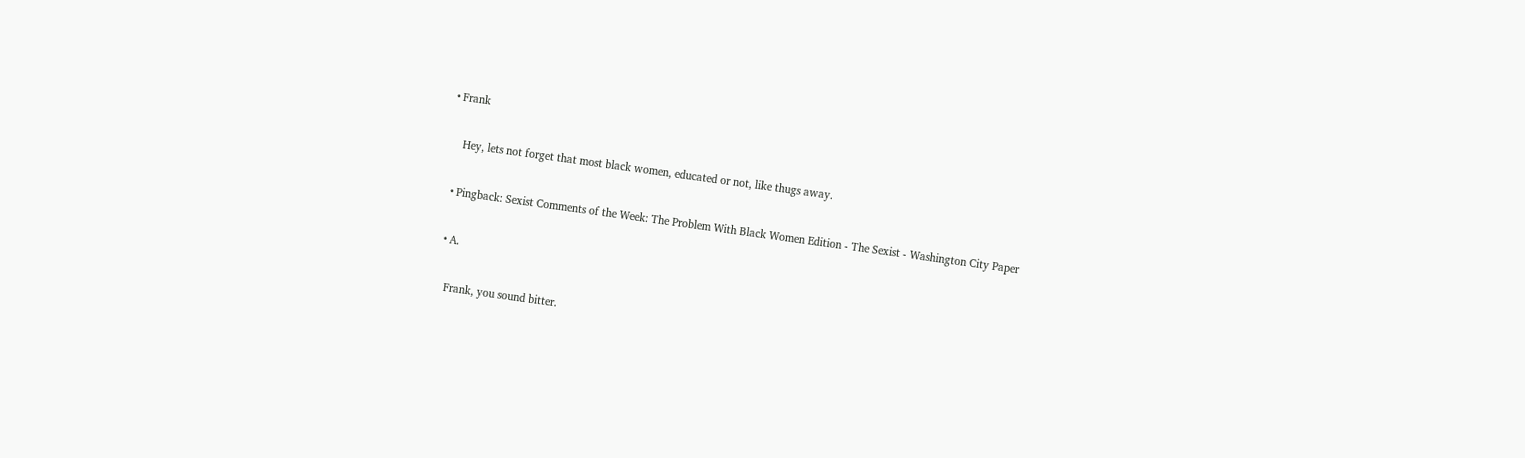• Frank

    Hey, lets not forget that most black women, educated or not, like thugs away.

  • Pingback: Sexist Comments of the Week: The Problem With Black Women Edition - The Sexist - Washington City Paper

  • A.

    Frank, you sound bitter.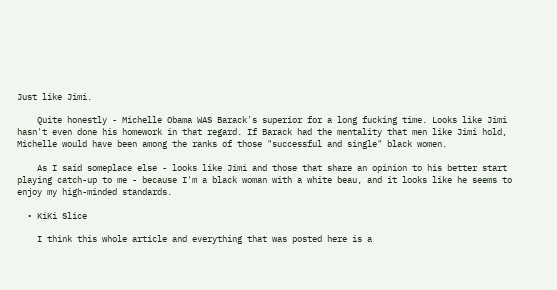Just like Jimi.

    Quite honestly - Michelle Obama WAS Barack's superior for a long fucking time. Looks like Jimi hasn't even done his homework in that regard. If Barack had the mentality that men like Jimi hold, Michelle would have been among the ranks of those "successful and single" black women.

    As I said someplace else - looks like Jimi and those that share an opinion to his better start playing catch-up to me - because I'm a black woman with a white beau, and it looks like he seems to enjoy my high-minded standards.

  • KiKi Slice

    I think this whole article and everything that was posted here is a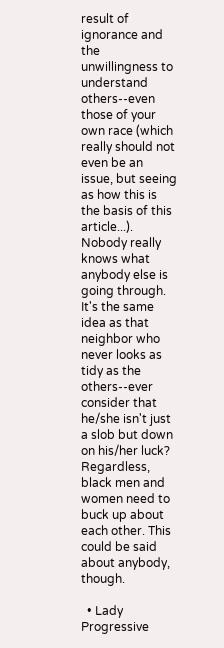result of ignorance and the unwillingness to understand others--even those of your own race (which really should not even be an issue, but seeing as how this is the basis of this article...). Nobody really knows what anybody else is going through. It's the same idea as that neighbor who never looks as tidy as the others--ever consider that he/she isn't just a slob but down on his/her luck? Regardless, black men and women need to buck up about each other. This could be said about anybody, though.

  • Lady Progressive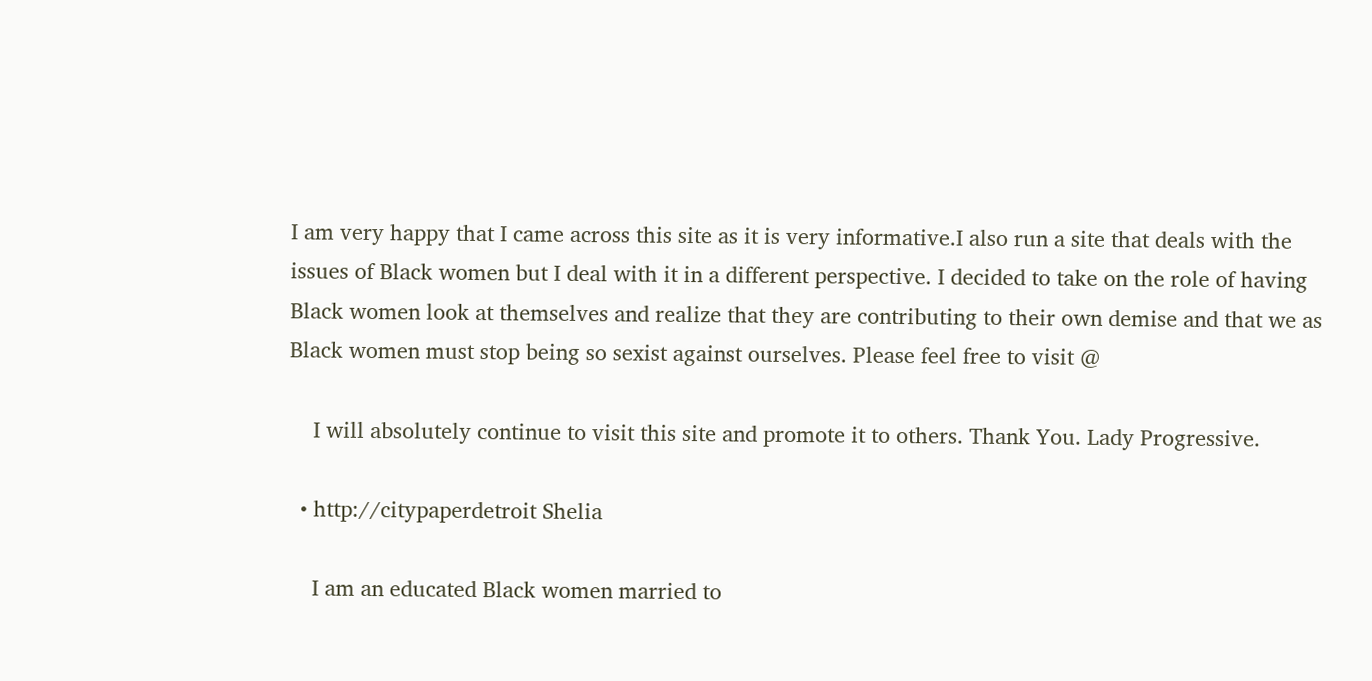I am very happy that I came across this site as it is very informative.I also run a site that deals with the issues of Black women but I deal with it in a different perspective. I decided to take on the role of having Black women look at themselves and realize that they are contributing to their own demise and that we as Black women must stop being so sexist against ourselves. Please feel free to visit @

    I will absolutely continue to visit this site and promote it to others. Thank You. Lady Progressive.

  • http://citypaperdetroit Shelia

    I am an educated Black women married to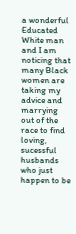a wonderful Educated White man and I am noticing that many Black women are taking my advice and marrying out of the race to find loving, sucessful husbands who just happen to be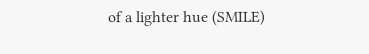of a lighter hue (SMILE)